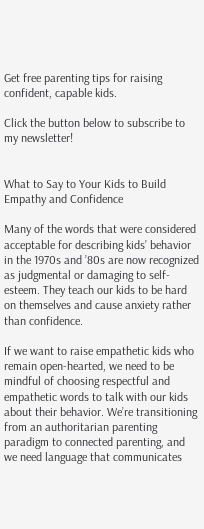Get free parenting tips for raising confident, capable kids.

Click the button below to subscribe to my newsletter!


What to Say to Your Kids to Build Empathy and Confidence

Many of the words that were considered acceptable for describing kids’ behavior in the 1970s and ’80s are now recognized as judgmental or damaging to self-esteem. They teach our kids to be hard on themselves and cause anxiety rather than confidence.

If we want to raise empathetic kids who remain open-hearted, we need to be mindful of choosing respectful and empathetic words to talk with our kids about their behavior. We’re transitioning from an authoritarian parenting paradigm to connected parenting, and we need language that communicates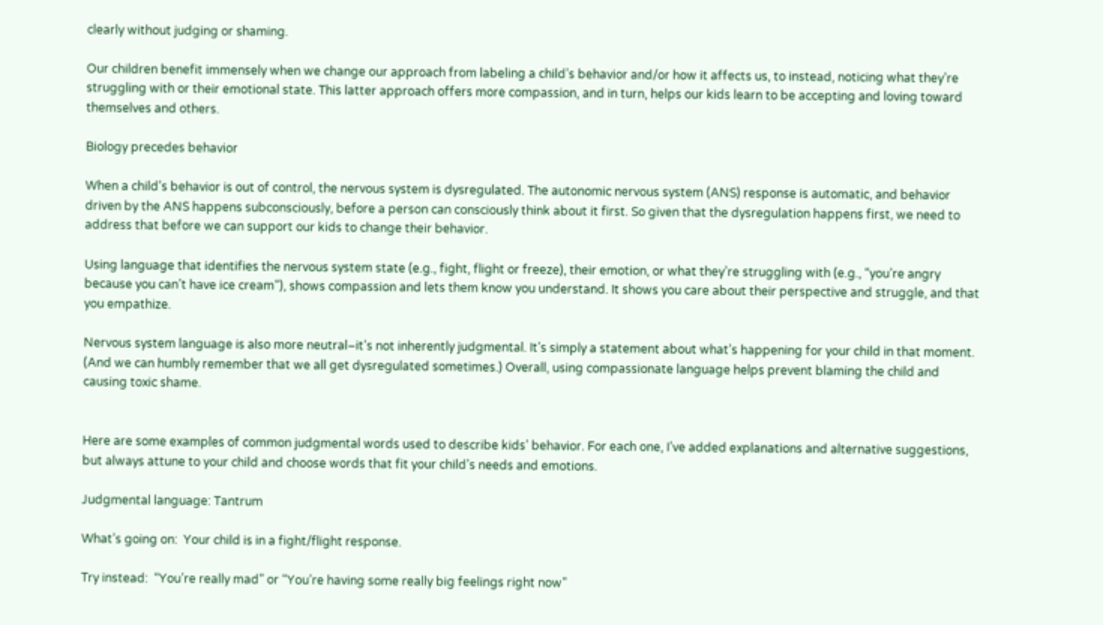clearly without judging or shaming.

Our children benefit immensely when we change our approach from labeling a child’s behavior and/or how it affects us, to instead, noticing what they’re struggling with or their emotional state. This latter approach offers more compassion, and in turn, helps our kids learn to be accepting and loving toward themselves and others.

Biology precedes behavior

When a child’s behavior is out of control, the nervous system is dysregulated. The autonomic nervous system (ANS) response is automatic, and behavior driven by the ANS happens subconsciously, before a person can consciously think about it first. So given that the dysregulation happens first, we need to address that before we can support our kids to change their behavior.

Using language that identifies the nervous system state (e.g., fight, flight or freeze), their emotion, or what they’re struggling with (e.g., “you’re angry because you can’t have ice cream”), shows compassion and lets them know you understand. It shows you care about their perspective and struggle, and that you empathize.

Nervous system language is also more neutral–it’s not inherently judgmental. It’s simply a statement about what’s happening for your child in that moment. (And we can humbly remember that we all get dysregulated sometimes.) Overall, using compassionate language helps prevent blaming the child and causing toxic shame.


Here are some examples of common judgmental words used to describe kids’ behavior. For each one, I’ve added explanations and alternative suggestions, but always attune to your child and choose words that fit your child’s needs and emotions.

Judgmental language: Tantrum

What’s going on:  Your child is in a fight/flight response.

Try instead:  “You’re really mad” or “You’re having some really big feelings right now”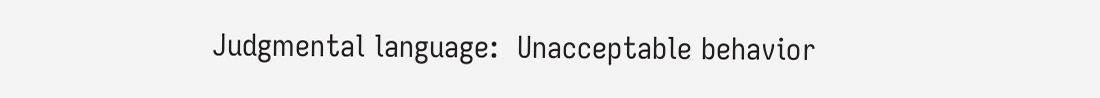Judgmental language:  Unacceptable behavior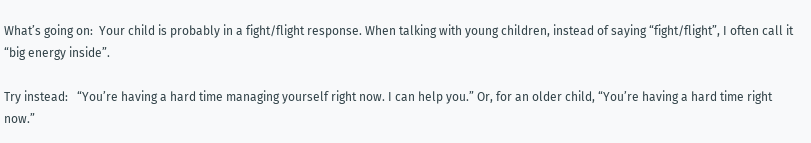What’s going on:  Your child is probably in a fight/flight response. When talking with young children, instead of saying “fight/flight”, I often call it “big energy inside”.

Try instead:   “You’re having a hard time managing yourself right now. I can help you.” Or, for an older child, “You’re having a hard time right now.”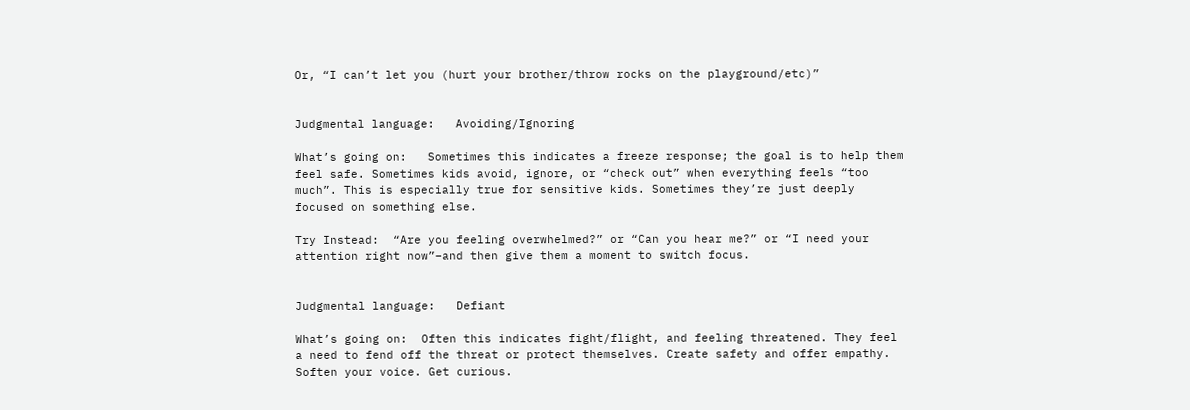Or, “I can’t let you (hurt your brother/throw rocks on the playground/etc)”


Judgmental language:   Avoiding/Ignoring

What’s going on:   Sometimes this indicates a freeze response; the goal is to help them feel safe. Sometimes kids avoid, ignore, or “check out” when everything feels “too much”. This is especially true for sensitive kids. Sometimes they’re just deeply focused on something else.

Try Instead:  “Are you feeling overwhelmed?” or “Can you hear me?” or “I need your attention right now”–and then give them a moment to switch focus.


Judgmental language:   Defiant

What’s going on:  Often this indicates fight/flight, and feeling threatened. They feel a need to fend off the threat or protect themselves. Create safety and offer empathy. Soften your voice. Get curious.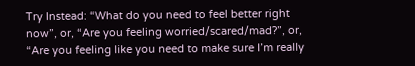Try Instead: “What do you need to feel better right now”, or, “Are you feeling worried/scared/mad?”, or, “Are you feeling like you need to make sure I’m really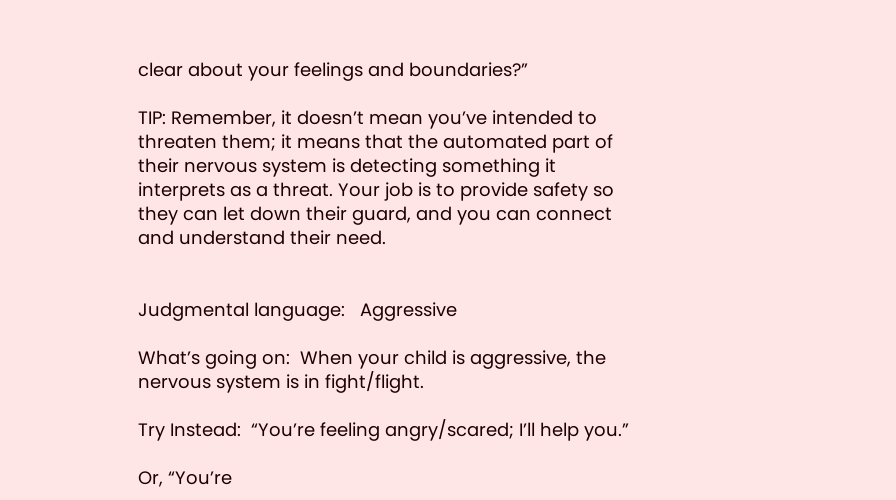clear about your feelings and boundaries?”

TIP: Remember, it doesn’t mean you’ve intended to threaten them; it means that the automated part of their nervous system is detecting something it interprets as a threat. Your job is to provide safety so they can let down their guard, and you can connect and understand their need.


Judgmental language:   Aggressive

What’s going on:  When your child is aggressive, the nervous system is in fight/flight.

Try Instead:  “You’re feeling angry/scared; I’ll help you.”

Or, “You’re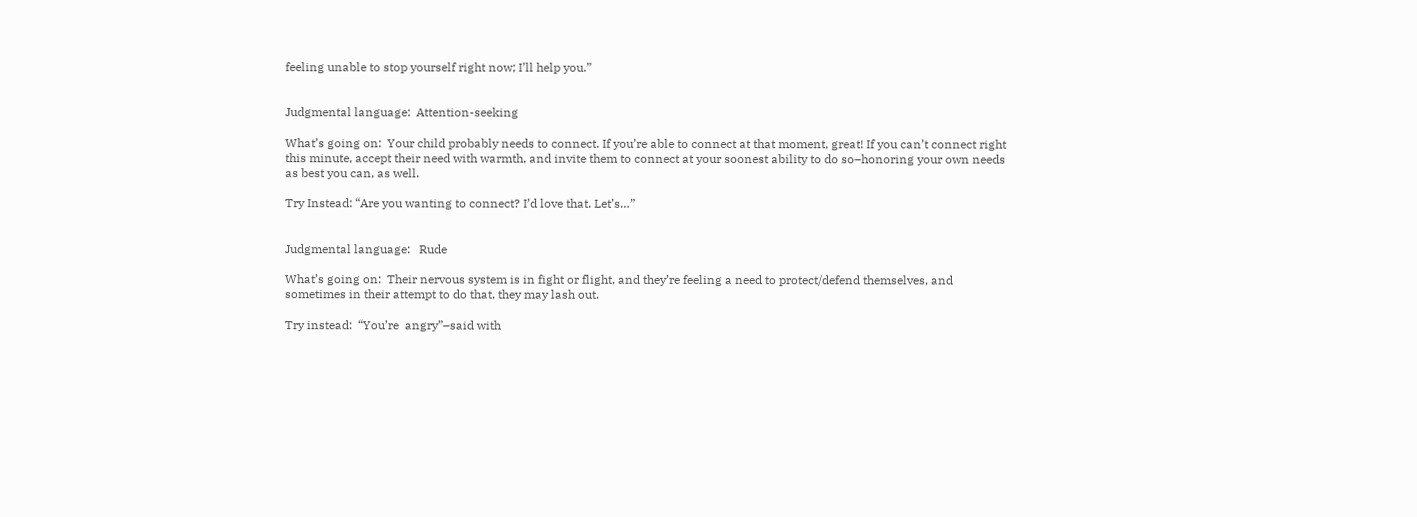feeling unable to stop yourself right now; I’ll help you.”


Judgmental language:  Attention-seeking

What’s going on:  Your child probably needs to connect. If you’re able to connect at that moment, great! If you can’t connect right this minute, accept their need with warmth, and invite them to connect at your soonest ability to do so–honoring your own needs as best you can, as well.

Try Instead: “Are you wanting to connect? I’d love that. Let’s…”


Judgmental language:   Rude

What’s going on:  Their nervous system is in fight or flight, and they’re feeling a need to protect/defend themselves, and sometimes in their attempt to do that, they may lash out.

Try instead:  “You’re  angry”–said with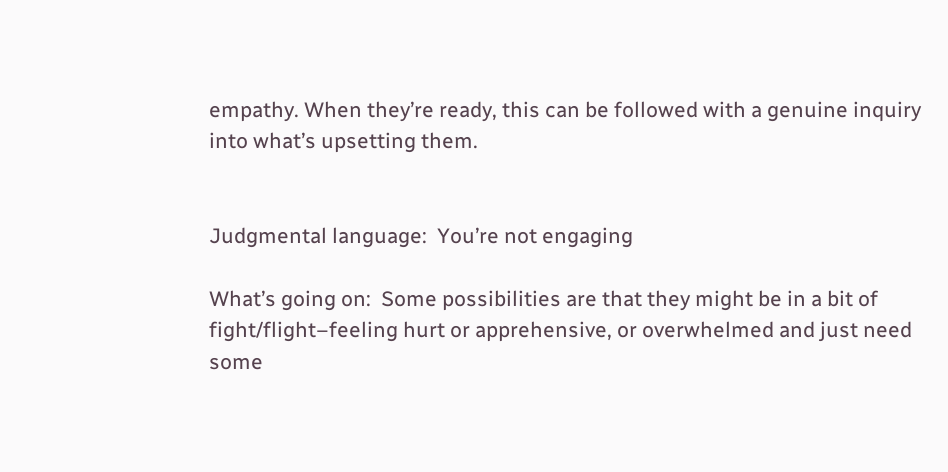empathy. When they’re ready, this can be followed with a genuine inquiry into what’s upsetting them.


Judgmental language:  You’re not engaging

What’s going on:  Some possibilities are that they might be in a bit of fight/flight–feeling hurt or apprehensive, or overwhelmed and just need some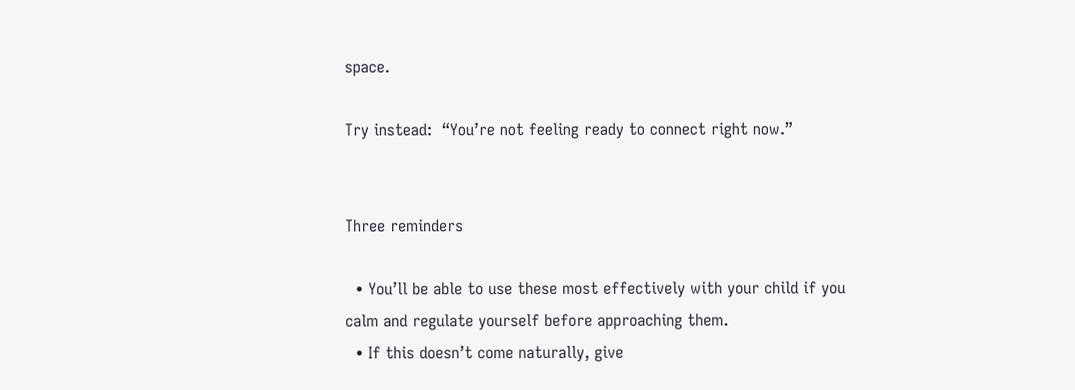space.

Try instead:  “You’re not feeling ready to connect right now.”


Three reminders

  • You’ll be able to use these most effectively with your child if you calm and regulate yourself before approaching them.
  • If this doesn’t come naturally, give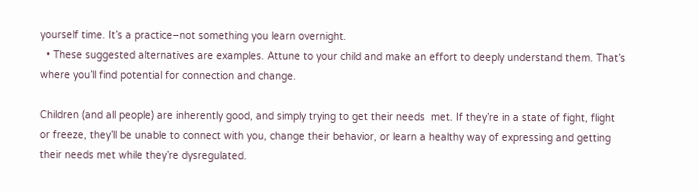yourself time. It’s a practice–not something you learn overnight.
  • These suggested alternatives are examples. Attune to your child and make an effort to deeply understand them. That’s where you’ll find potential for connection and change.

Children (and all people) are inherently good, and simply trying to get their needs  met. If they’re in a state of fight, flight or freeze, they’ll be unable to connect with you, change their behavior, or learn a healthy way of expressing and getting their needs met while they’re dysregulated.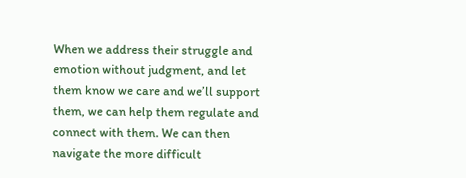When we address their struggle and emotion without judgment, and let them know we care and we’ll support them, we can help them regulate and connect with them. We can then navigate the more difficult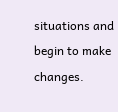situations and begin to make changes.